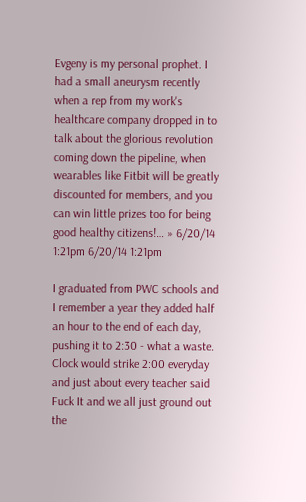Evgeny is my personal prophet. I had a small aneurysm recently when a rep from my work's healthcare company dropped in to talk about the glorious revolution coming down the pipeline, when wearables like Fitbit will be greatly discounted for members, and you can win little prizes too for being good healthy citizens!… » 6/20/14 1:21pm 6/20/14 1:21pm

I graduated from PWC schools and I remember a year they added half an hour to the end of each day, pushing it to 2:30 - what a waste. Clock would strike 2:00 everyday and just about every teacher said Fuck It and we all just ground out the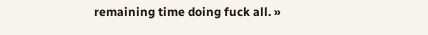remaining time doing fuck all. »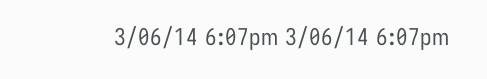3/06/14 6:07pm 3/06/14 6:07pm